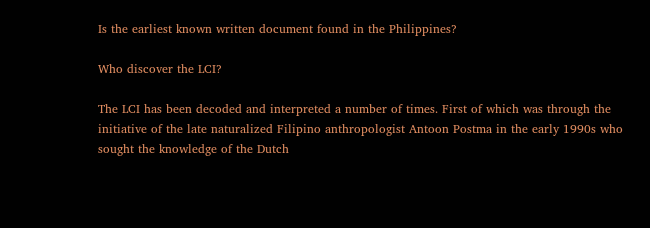Is the earliest known written document found in the Philippines?

Who discover the LCI?

The LCI has been decoded and interpreted a number of times. First of which was through the initiative of the late naturalized Filipino anthropologist Antoon Postma in the early 1990s who sought the knowledge of the Dutch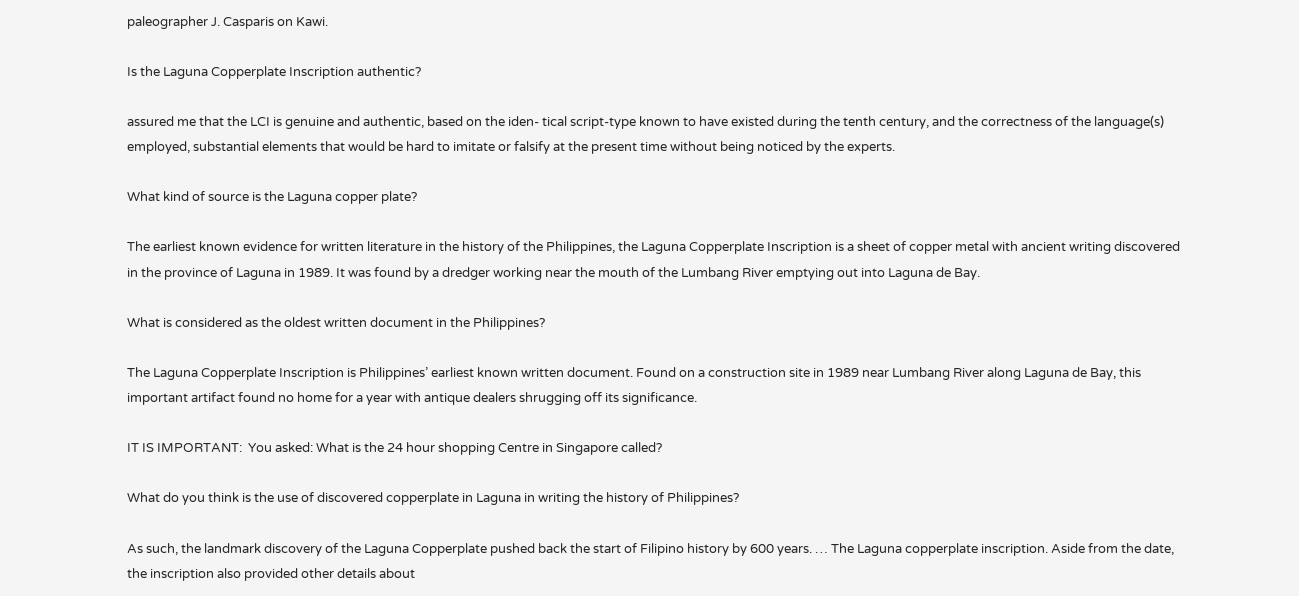paleographer J. Casparis on Kawi.

Is the Laguna Copperplate Inscription authentic?

assured me that the LCI is genuine and authentic, based on the iden- tical script-type known to have existed during the tenth century, and the correctness of the language(s) employed, substantial elements that would be hard to imitate or falsify at the present time without being noticed by the experts.

What kind of source is the Laguna copper plate?

The earliest known evidence for written literature in the history of the Philippines, the Laguna Copperplate Inscription is a sheet of copper metal with ancient writing discovered in the province of Laguna in 1989. It was found by a dredger working near the mouth of the Lumbang River emptying out into Laguna de Bay.

What is considered as the oldest written document in the Philippines?

The Laguna Copperplate Inscription is Philippines’ earliest known written document. Found on a construction site in 1989 near Lumbang River along Laguna de Bay, this important artifact found no home for a year with antique dealers shrugging off its significance.

IT IS IMPORTANT:  You asked: What is the 24 hour shopping Centre in Singapore called?

What do you think is the use of discovered copperplate in Laguna in writing the history of Philippines?

As such, the landmark discovery of the Laguna Copperplate pushed back the start of Filipino history by 600 years. … The Laguna copperplate inscription. Aside from the date, the inscription also provided other details about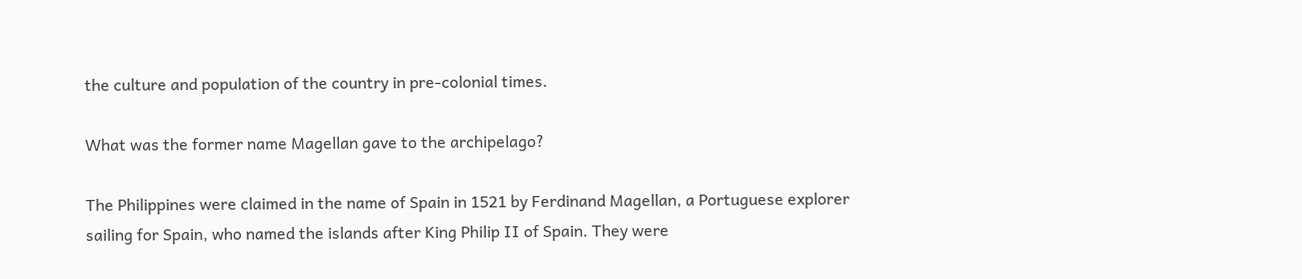the culture and population of the country in pre-colonial times.

What was the former name Magellan gave to the archipelago?

The Philippines were claimed in the name of Spain in 1521 by Ferdinand Magellan, a Portuguese explorer sailing for Spain, who named the islands after King Philip II of Spain. They were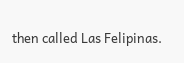then called Las Felipinas.